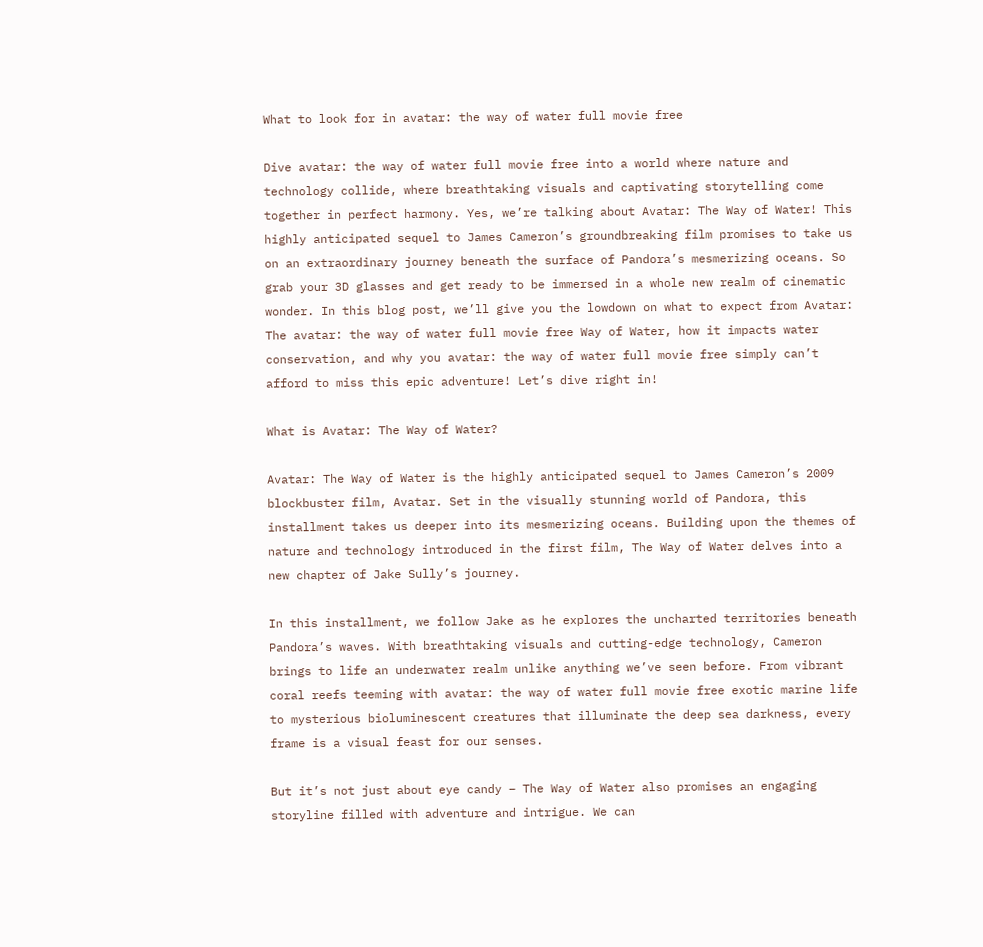What to look for in avatar: the way of water full movie free

Dive avatar: the way of water full movie free into a world where nature and technology collide, where breathtaking visuals and captivating storytelling come together in perfect harmony. Yes, we’re talking about Avatar: The Way of Water! This highly anticipated sequel to James Cameron’s groundbreaking film promises to take us on an extraordinary journey beneath the surface of Pandora’s mesmerizing oceans. So grab your 3D glasses and get ready to be immersed in a whole new realm of cinematic wonder. In this blog post, we’ll give you the lowdown on what to expect from Avatar: The avatar: the way of water full movie free Way of Water, how it impacts water conservation, and why you avatar: the way of water full movie free simply can’t afford to miss this epic adventure! Let’s dive right in!

What is Avatar: The Way of Water?

Avatar: The Way of Water is the highly anticipated sequel to James Cameron’s 2009 blockbuster film, Avatar. Set in the visually stunning world of Pandora, this installment takes us deeper into its mesmerizing oceans. Building upon the themes of nature and technology introduced in the first film, The Way of Water delves into a new chapter of Jake Sully’s journey.

In this installment, we follow Jake as he explores the uncharted territories beneath Pandora’s waves. With breathtaking visuals and cutting-edge technology, Cameron brings to life an underwater realm unlike anything we’ve seen before. From vibrant coral reefs teeming with avatar: the way of water full movie free exotic marine life to mysterious bioluminescent creatures that illuminate the deep sea darkness, every frame is a visual feast for our senses.

But it’s not just about eye candy – The Way of Water also promises an engaging storyline filled with adventure and intrigue. We can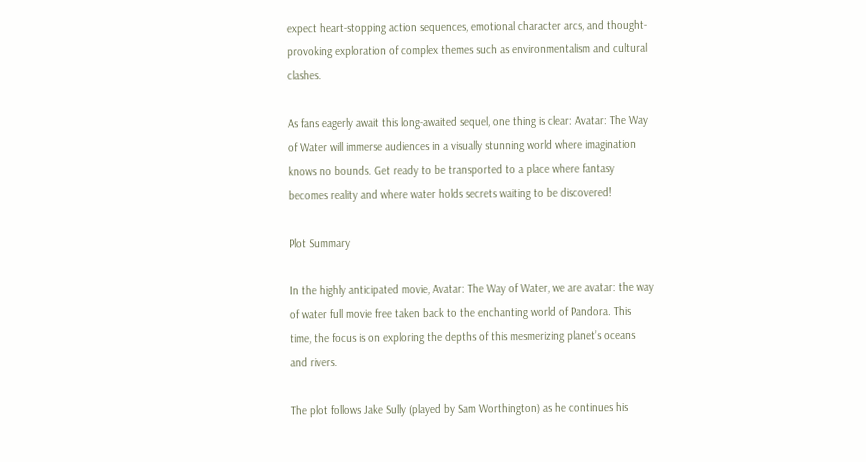expect heart-stopping action sequences, emotional character arcs, and thought-provoking exploration of complex themes such as environmentalism and cultural clashes.

As fans eagerly await this long-awaited sequel, one thing is clear: Avatar: The Way of Water will immerse audiences in a visually stunning world where imagination knows no bounds. Get ready to be transported to a place where fantasy becomes reality and where water holds secrets waiting to be discovered!

Plot Summary

In the highly anticipated movie, Avatar: The Way of Water, we are avatar: the way of water full movie free taken back to the enchanting world of Pandora. This time, the focus is on exploring the depths of this mesmerizing planet’s oceans and rivers.

The plot follows Jake Sully (played by Sam Worthington) as he continues his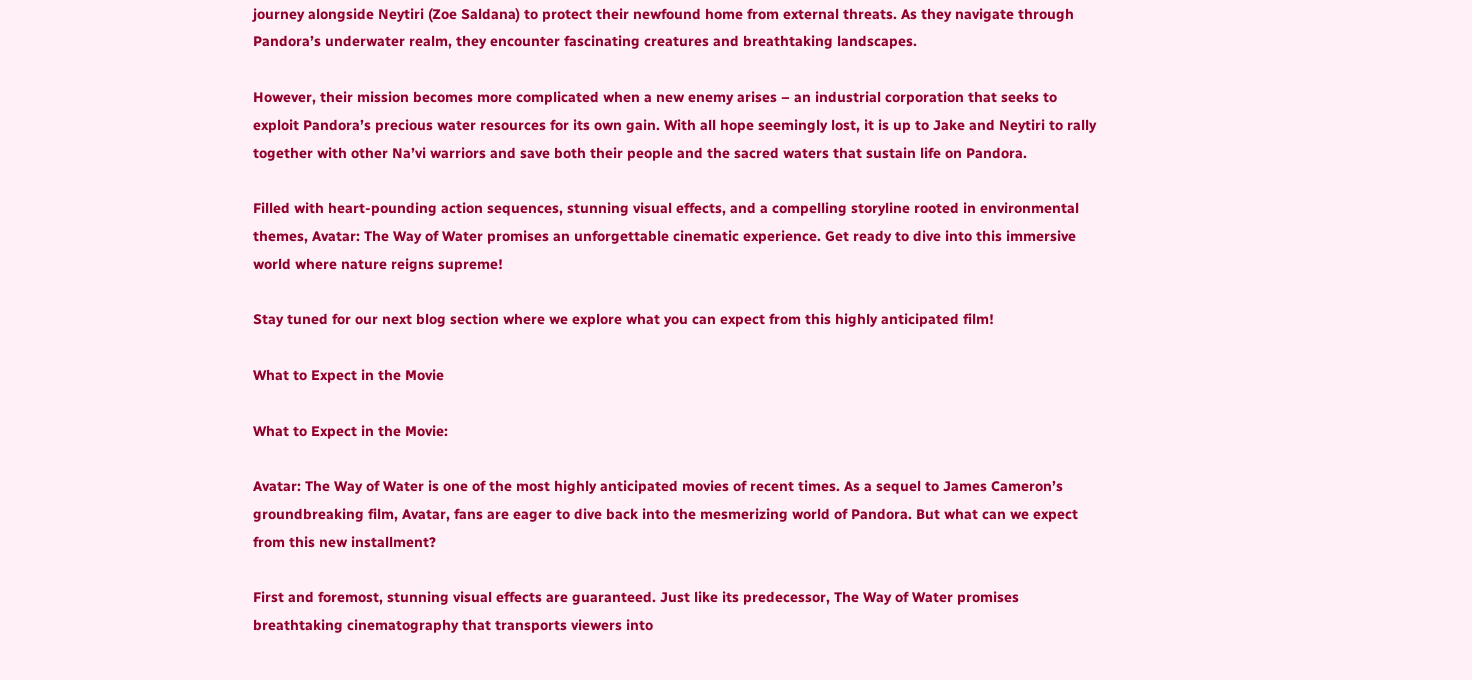journey alongside Neytiri (Zoe Saldana) to protect their newfound home from external threats. As they navigate through Pandora’s underwater realm, they encounter fascinating creatures and breathtaking landscapes.

However, their mission becomes more complicated when a new enemy arises – an industrial corporation that seeks to exploit Pandora’s precious water resources for its own gain. With all hope seemingly lost, it is up to Jake and Neytiri to rally together with other Na’vi warriors and save both their people and the sacred waters that sustain life on Pandora.

Filled with heart-pounding action sequences, stunning visual effects, and a compelling storyline rooted in environmental themes, Avatar: The Way of Water promises an unforgettable cinematic experience. Get ready to dive into this immersive world where nature reigns supreme!

Stay tuned for our next blog section where we explore what you can expect from this highly anticipated film!

What to Expect in the Movie

What to Expect in the Movie:

Avatar: The Way of Water is one of the most highly anticipated movies of recent times. As a sequel to James Cameron’s groundbreaking film, Avatar, fans are eager to dive back into the mesmerizing world of Pandora. But what can we expect from this new installment?

First and foremost, stunning visual effects are guaranteed. Just like its predecessor, The Way of Water promises breathtaking cinematography that transports viewers into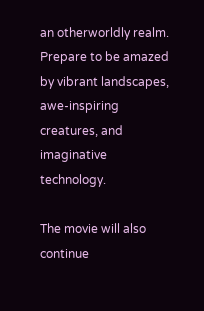an otherworldly realm. Prepare to be amazed by vibrant landscapes, awe-inspiring creatures, and imaginative technology.

The movie will also continue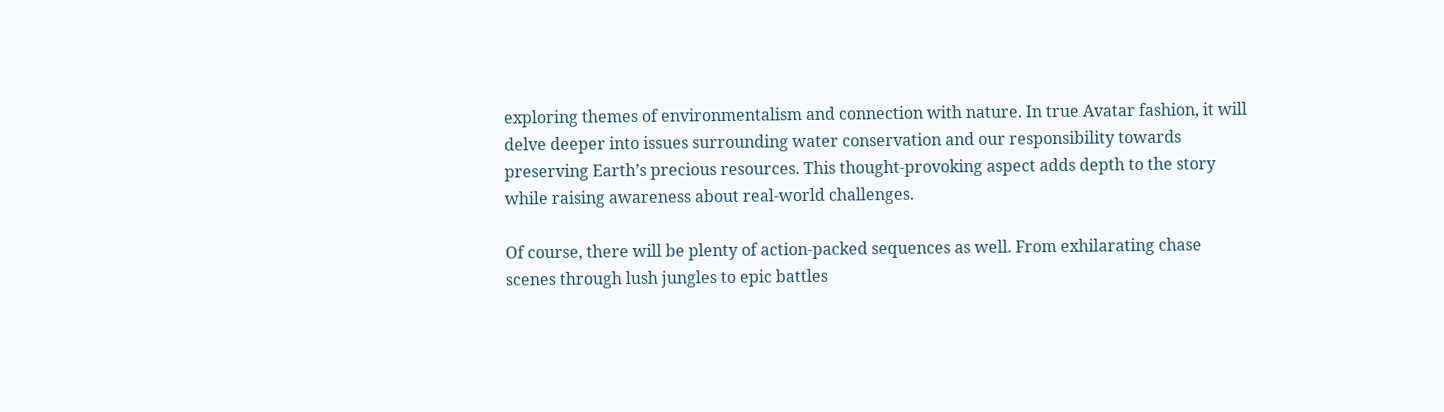exploring themes of environmentalism and connection with nature. In true Avatar fashion, it will delve deeper into issues surrounding water conservation and our responsibility towards preserving Earth’s precious resources. This thought-provoking aspect adds depth to the story while raising awareness about real-world challenges.

Of course, there will be plenty of action-packed sequences as well. From exhilarating chase scenes through lush jungles to epic battles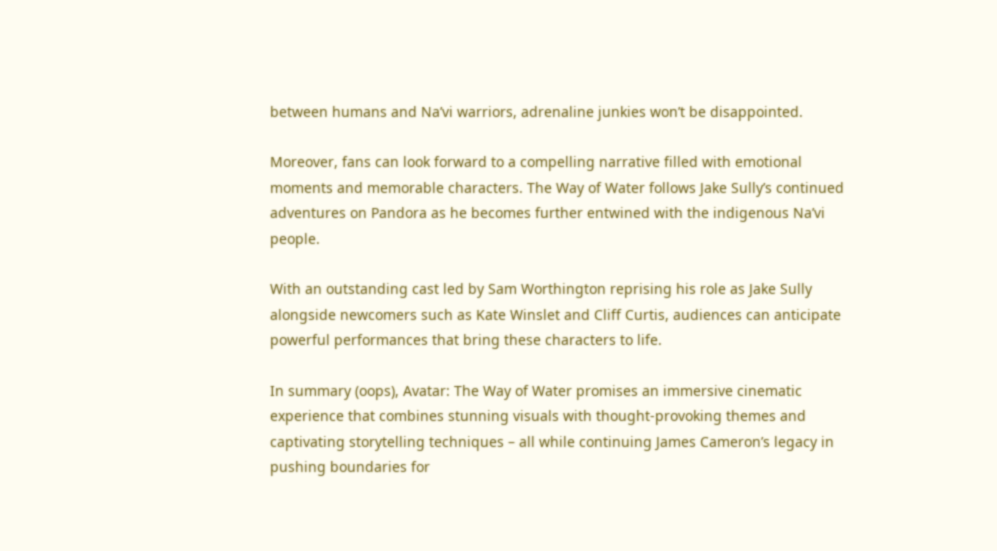between humans and Na’vi warriors, adrenaline junkies won’t be disappointed.

Moreover, fans can look forward to a compelling narrative filled with emotional moments and memorable characters. The Way of Water follows Jake Sully’s continued adventures on Pandora as he becomes further entwined with the indigenous Na’vi people.

With an outstanding cast led by Sam Worthington reprising his role as Jake Sully alongside newcomers such as Kate Winslet and Cliff Curtis, audiences can anticipate powerful performances that bring these characters to life.

In summary (oops), Avatar: The Way of Water promises an immersive cinematic experience that combines stunning visuals with thought-provoking themes and captivating storytelling techniques – all while continuing James Cameron’s legacy in pushing boundaries for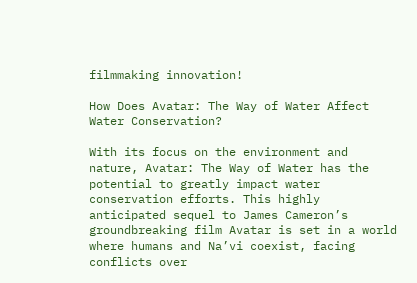filmmaking innovation!

How Does Avatar: The Way of Water Affect Water Conservation?

With its focus on the environment and nature, Avatar: The Way of Water has the potential to greatly impact water conservation efforts. This highly anticipated sequel to James Cameron’s groundbreaking film Avatar is set in a world where humans and Na’vi coexist, facing conflicts over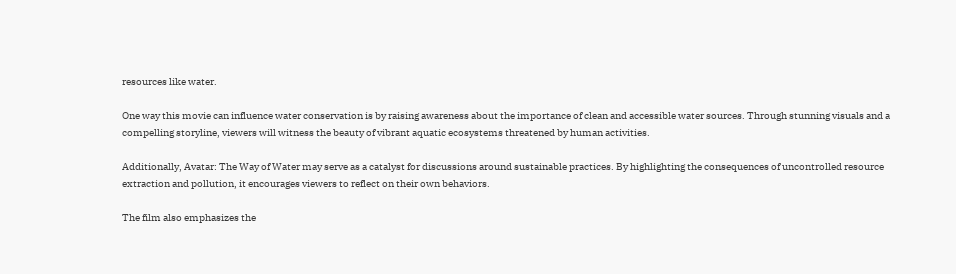resources like water.

One way this movie can influence water conservation is by raising awareness about the importance of clean and accessible water sources. Through stunning visuals and a compelling storyline, viewers will witness the beauty of vibrant aquatic ecosystems threatened by human activities.

Additionally, Avatar: The Way of Water may serve as a catalyst for discussions around sustainable practices. By highlighting the consequences of uncontrolled resource extraction and pollution, it encourages viewers to reflect on their own behaviors.

The film also emphasizes the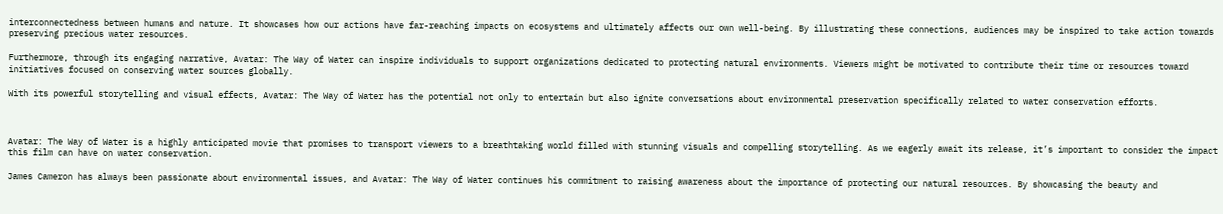interconnectedness between humans and nature. It showcases how our actions have far-reaching impacts on ecosystems and ultimately affects our own well-being. By illustrating these connections, audiences may be inspired to take action towards preserving precious water resources.

Furthermore, through its engaging narrative, Avatar: The Way of Water can inspire individuals to support organizations dedicated to protecting natural environments. Viewers might be motivated to contribute their time or resources toward initiatives focused on conserving water sources globally.

With its powerful storytelling and visual effects, Avatar: The Way of Water has the potential not only to entertain but also ignite conversations about environmental preservation specifically related to water conservation efforts.



Avatar: The Way of Water is a highly anticipated movie that promises to transport viewers to a breathtaking world filled with stunning visuals and compelling storytelling. As we eagerly await its release, it’s important to consider the impact this film can have on water conservation.

James Cameron has always been passionate about environmental issues, and Avatar: The Way of Water continues his commitment to raising awareness about the importance of protecting our natural resources. By showcasing the beauty and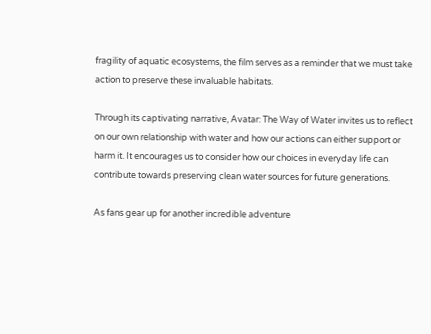fragility of aquatic ecosystems, the film serves as a reminder that we must take action to preserve these invaluable habitats.

Through its captivating narrative, Avatar: The Way of Water invites us to reflect on our own relationship with water and how our actions can either support or harm it. It encourages us to consider how our choices in everyday life can contribute towards preserving clean water sources for future generations.

As fans gear up for another incredible adventure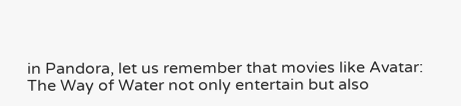in Pandora, let us remember that movies like Avatar: The Way of Water not only entertain but also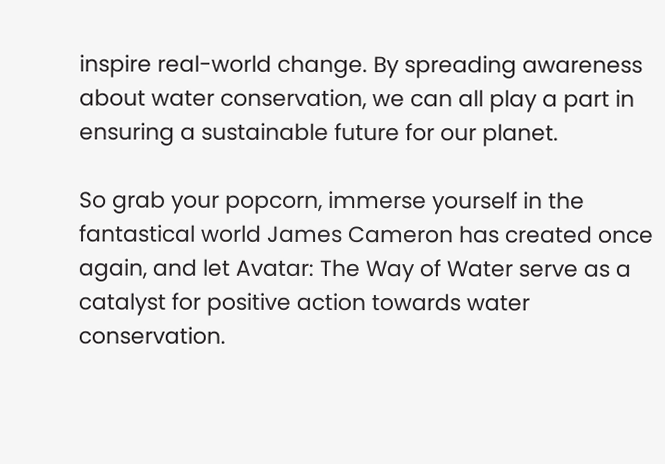inspire real-world change. By spreading awareness about water conservation, we can all play a part in ensuring a sustainable future for our planet.

So grab your popcorn, immerse yourself in the fantastical world James Cameron has created once again, and let Avatar: The Way of Water serve as a catalyst for positive action towards water conservation.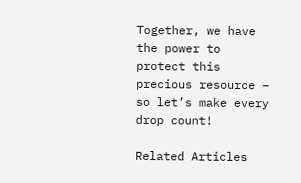Together, we have the power to protect this precious resource – so let’s make every drop count!

Related Articles